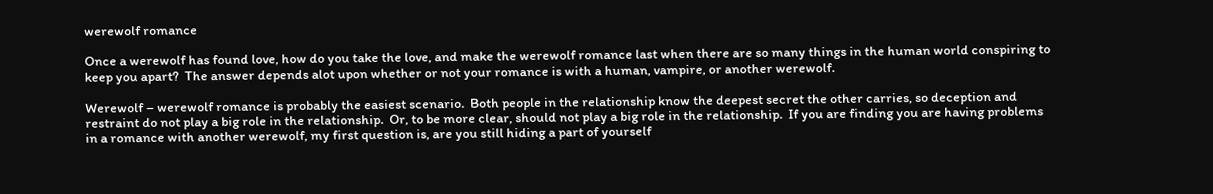werewolf romance

Once a werewolf has found love, how do you take the love, and make the werewolf romance last when there are so many things in the human world conspiring to keep you apart?  The answer depends alot upon whether or not your romance is with a human, vampire, or another werewolf.

Werewolf – werewolf romance is probably the easiest scenario.  Both people in the relationship know the deepest secret the other carries, so deception and restraint do not play a big role in the relationship.  Or, to be more clear, should not play a big role in the relationship.  If you are finding you are having problems in a romance with another werewolf, my first question is, are you still hiding a part of yourself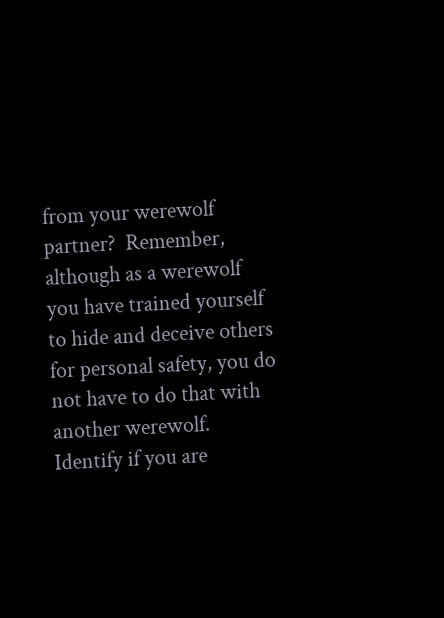from your werewolf partner?  Remember, although as a werewolf you have trained yourself to hide and deceive others for personal safety, you do not have to do that with another werewolf.   Identify if you are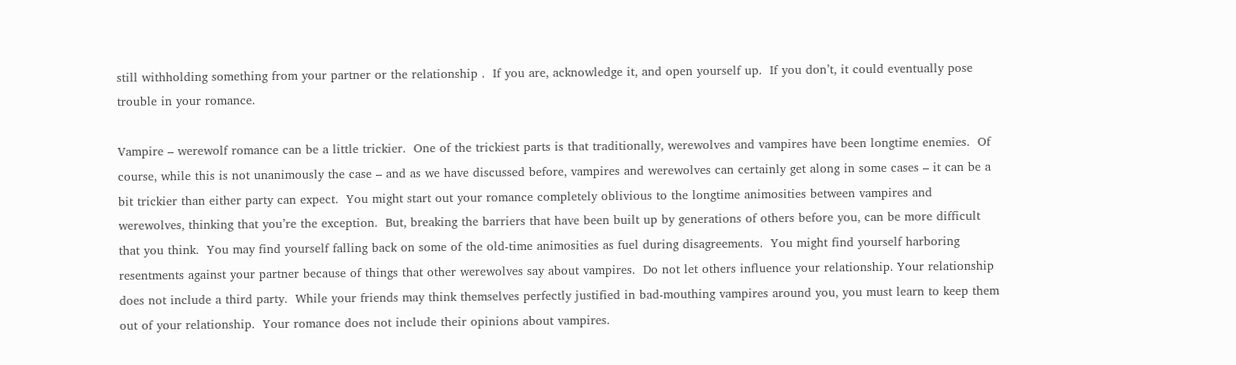still withholding something from your partner or the relationship .  If you are, acknowledge it, and open yourself up.  If you don’t, it could eventually pose trouble in your romance.

Vampire – werewolf romance can be a little trickier.  One of the trickiest parts is that traditionally, werewolves and vampires have been longtime enemies.  Of course, while this is not unanimously the case – and as we have discussed before, vampires and werewolves can certainly get along in some cases – it can be a bit trickier than either party can expect.  You might start out your romance completely oblivious to the longtime animosities between vampires and werewolves, thinking that you’re the exception.  But, breaking the barriers that have been built up by generations of others before you, can be more difficult that you think.  You may find yourself falling back on some of the old-time animosities as fuel during disagreements.  You might find yourself harboring resentments against your partner because of things that other werewolves say about vampires.  Do not let others influence your relationship. Your relationship does not include a third party.  While your friends may think themselves perfectly justified in bad-mouthing vampires around you, you must learn to keep them out of your relationship.  Your romance does not include their opinions about vampires.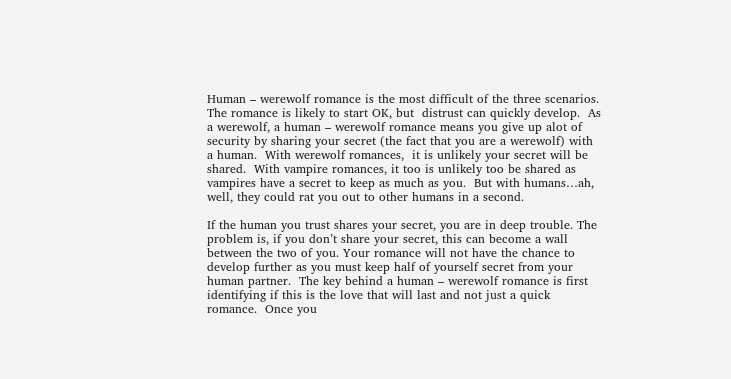Human – werewolf romance is the most difficult of the three scenarios.  The romance is likely to start OK, but  distrust can quickly develop.  As a werewolf, a human – werewolf romance means you give up alot of security by sharing your secret (the fact that you are a werewolf) with a human.  With werewolf romances,  it is unlikely your secret will be shared.  With vampire romances, it too is unlikely too be shared as vampires have a secret to keep as much as you.  But with humans…ah, well, they could rat you out to other humans in a second.

If the human you trust shares your secret, you are in deep trouble. The problem is, if you don’t share your secret, this can become a wall between the two of you. Your romance will not have the chance to develop further as you must keep half of yourself secret from your human partner.  The key behind a human – werewolf romance is first identifying if this is the love that will last and not just a quick romance.  Once you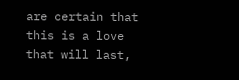are certain that this is a love that will last,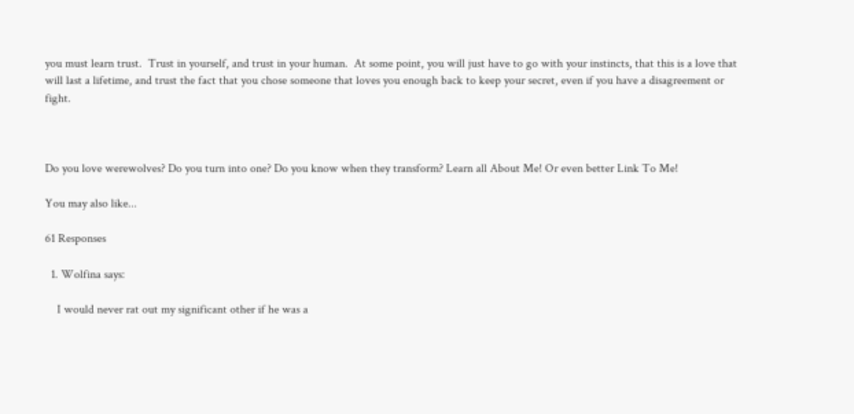you must learn trust.  Trust in yourself, and trust in your human.  At some point, you will just have to go with your instincts, that this is a love that will last a lifetime, and trust the fact that you chose someone that loves you enough back to keep your secret, even if you have a disagreement or fight.



Do you love werewolves? Do you turn into one? Do you know when they transform? Learn all About Me! Or even better Link To Me!

You may also like...

61 Responses

  1. Wolfina says:

    I would never rat out my significant other if he was a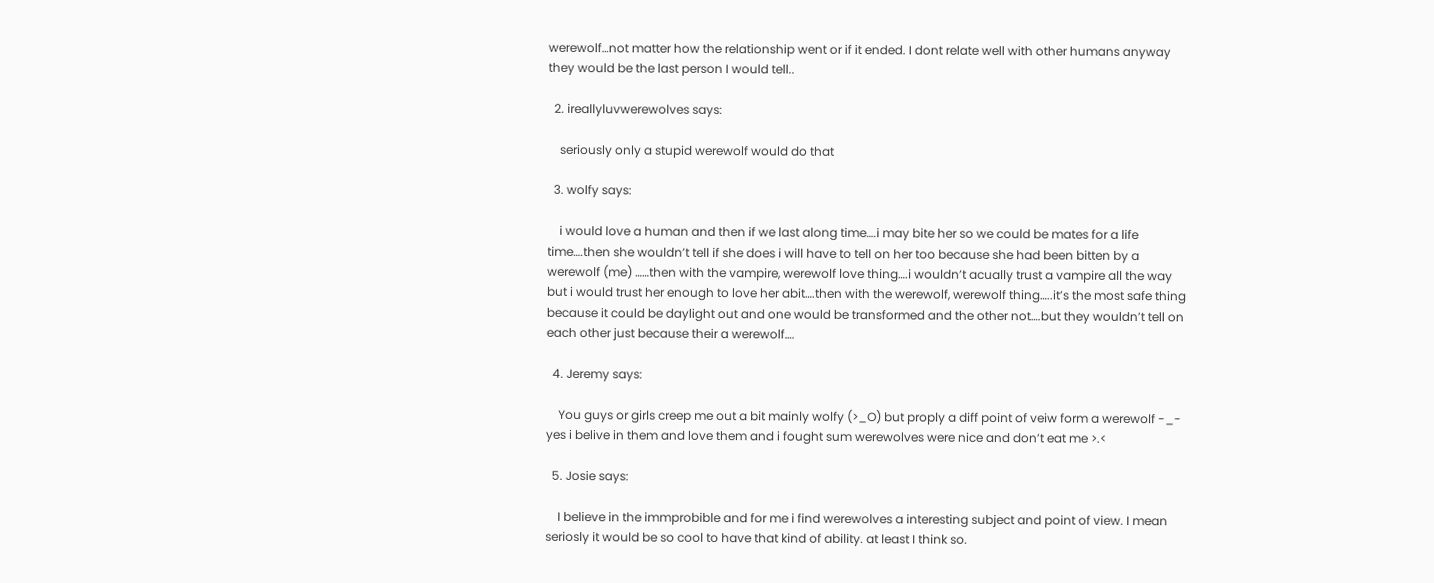werewolf…not matter how the relationship went or if it ended. I dont relate well with other humans anyway they would be the last person I would tell..

  2. ireallyluvwerewolves says:

    seriously only a stupid werewolf would do that

  3. wolfy says:

    i would love a human and then if we last along time….i may bite her so we could be mates for a life time….then she wouldn’t tell if she does i will have to tell on her too because she had been bitten by a werewolf (me) ……then with the vampire, werewolf love thing….i wouldn’t acually trust a vampire all the way but i would trust her enough to love her abit….then with the werewolf, werewolf thing…..it’s the most safe thing because it could be daylight out and one would be transformed and the other not….but they wouldn’t tell on each other just because their a werewolf….

  4. Jeremy says:

    You guys or girls creep me out a bit mainly wolfy (>_O) but proply a diff point of veiw form a werewolf -_- yes i belive in them and love them and i fought sum werewolves were nice and don’t eat me >.<

  5. Josie says:

    I believe in the immprobible and for me i find werewolves a interesting subject and point of view. I mean seriosly it would be so cool to have that kind of ability. at least I think so.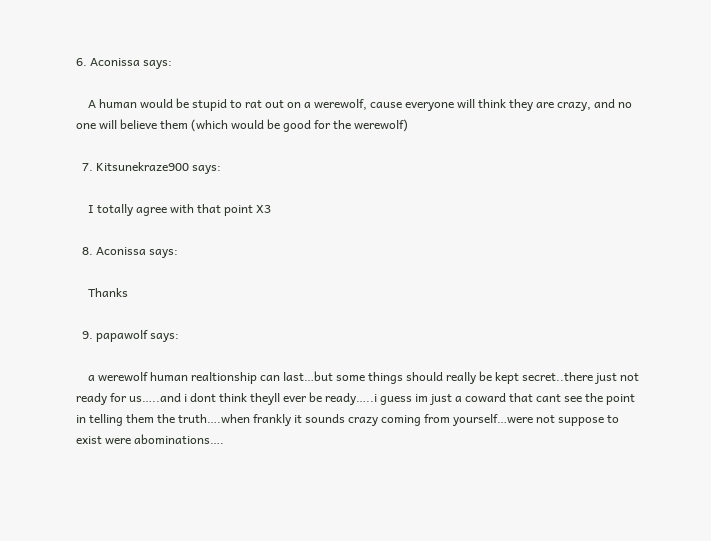6. Aconissa says:

    A human would be stupid to rat out on a werewolf, cause everyone will think they are crazy, and no one will believe them (which would be good for the werewolf)

  7. Kitsunekraze900 says:

    I totally agree with that point X3

  8. Aconissa says:

    Thanks

  9. papawolf says:

    a werewolf human realtionship can last…but some things should really be kept secret..there just not ready for us…..and i dont think theyll ever be ready…..i guess im just a coward that cant see the point in telling them the truth….when frankly it sounds crazy coming from yourself…were not suppose to exist were abominations….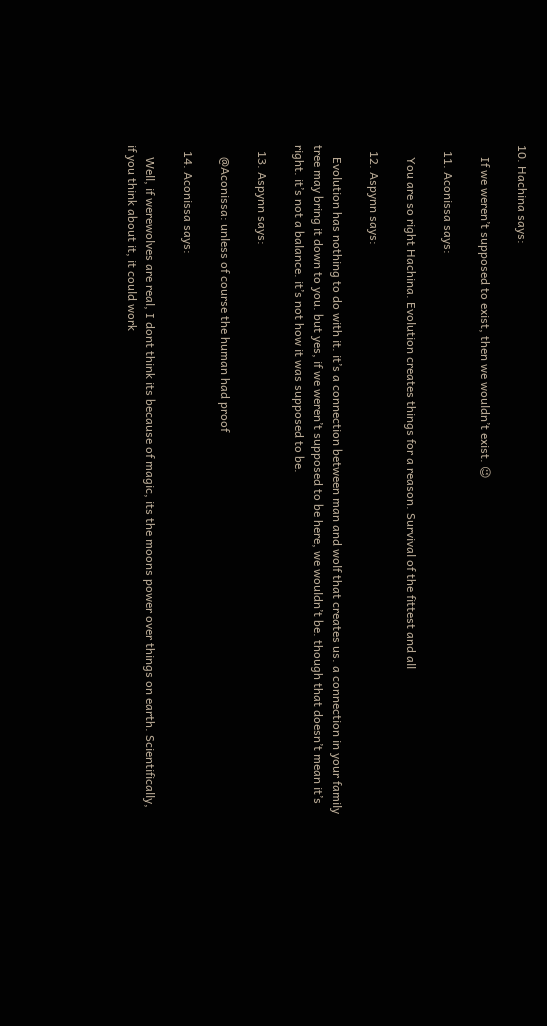10. Hachina says:

    If we weren’t supposed to exist, then we wouldn’t exist. 😉

  11. Aconissa says:

    You are so right Hachina. Evolution creates things for a reason. Survival of the fittest and all

  12. Aspynn says:

    Evolution has nothing to do with it. it’s a connection between man and wolf that creates us. a connection in your family tree may bring it down to you. but yes, if we weren’t supposed to be here, we wouldn’t be. though that doesn’t mean it’s right. it’s not a balance. it’s not how it was supposed to be.

  13. Aspynn says:

    @Aconissa: unless of course the human had proof

  14. Aconissa says:

    Well, if werewolves are real, I dont think its because of magic, its the moons power over things on earth. Scientifically, if you think about it, it could work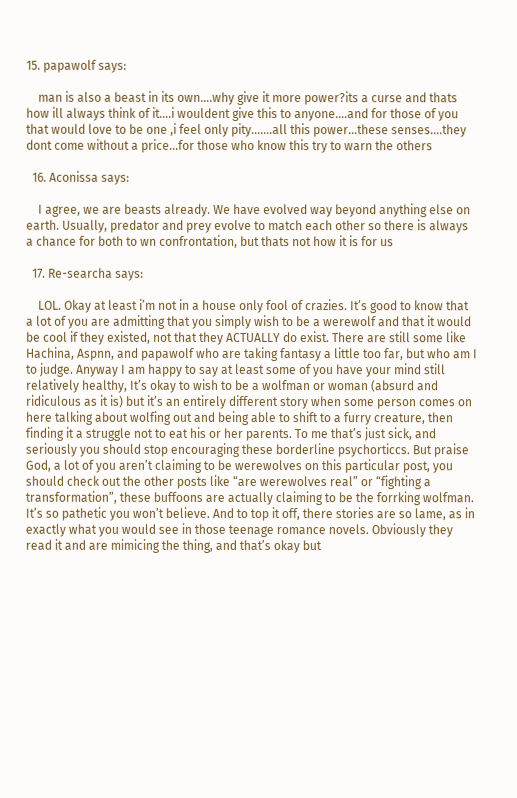15. papawolf says:

    man is also a beast in its own….why give it more power?its a curse and thats how ill always think of it….i wouldent give this to anyone….and for those of you that would love to be one ,i feel only pity…….all this power…these senses….they dont come without a price…for those who know this try to warn the others

  16. Aconissa says:

    I agree, we are beasts already. We have evolved way beyond anything else on earth. Usually, predator and prey evolve to match each other so there is always a chance for both to wn confrontation, but thats not how it is for us

  17. Re-searcha says:

    LOL. Okay at least i’m not in a house only fool of crazies. It’s good to know that a lot of you are admitting that you simply wish to be a werewolf and that it would be cool if they existed, not that they ACTUALLY do exist. There are still some like Hachina, Aspnn, and papawolf who are taking fantasy a little too far, but who am I to judge. Anyway I am happy to say at least some of you have your mind still relatively healthy, It’s okay to wish to be a wolfman or woman (absurd and ridiculous as it is) but it’s an entirely different story when some person comes on here talking about wolfing out and being able to shift to a furry creature, then finding it a struggle not to eat his or her parents. To me that’s just sick, and seriously you should stop encouraging these borderline psychorticcs. But praise God, a lot of you aren’t claiming to be werewolves on this particular post, you should check out the other posts like “are werewolves real” or “fighting a transformation”, these buffoons are actually claiming to be the forrking wolfman. It’s so pathetic you won’t believe. And to top it off, there stories are so lame, as in exactly what you would see in those teenage romance novels. Obviously they read it and are mimicing the thing, and that’s okay but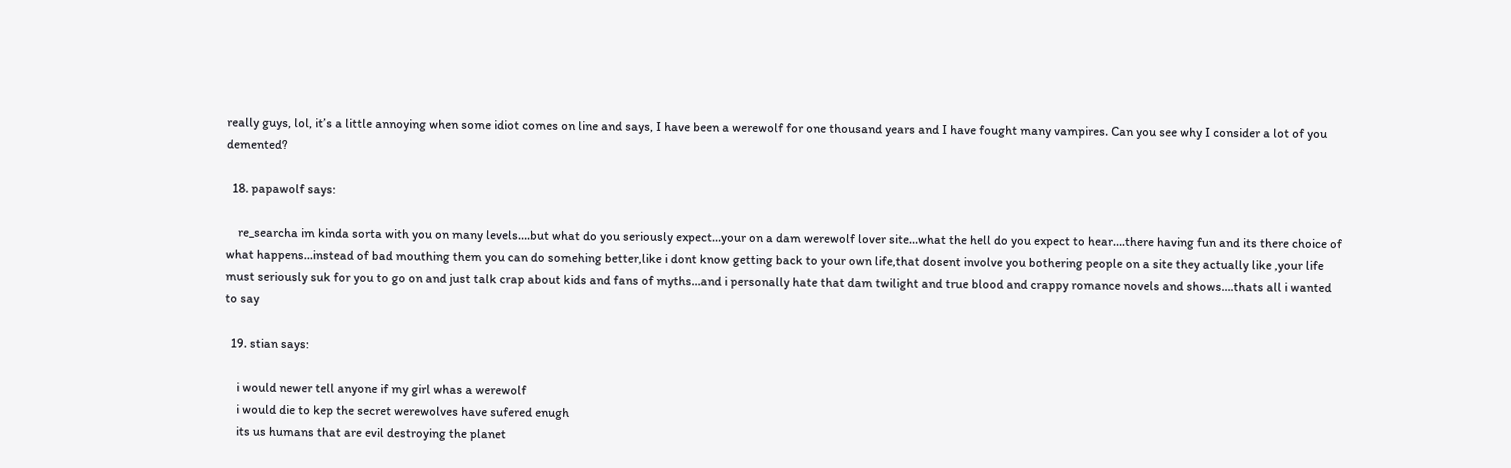really guys, lol, it’s a little annoying when some idiot comes on line and says, I have been a werewolf for one thousand years and I have fought many vampires. Can you see why I consider a lot of you demented?

  18. papawolf says:

    re_searcha im kinda sorta with you on many levels….but what do you seriously expect…your on a dam werewolf lover site…what the hell do you expect to hear….there having fun and its there choice of what happens…instead of bad mouthing them you can do somehing better,like i dont know getting back to your own life,that dosent involve you bothering people on a site they actually like ,your life must seriously suk for you to go on and just talk crap about kids and fans of myths…and i personally hate that dam twilight and true blood and crappy romance novels and shows….thats all i wanted to say

  19. stian says:

    i would newer tell anyone if my girl whas a werewolf
    i would die to kep the secret werewolves have sufered enugh
    its us humans that are evil destroying the planet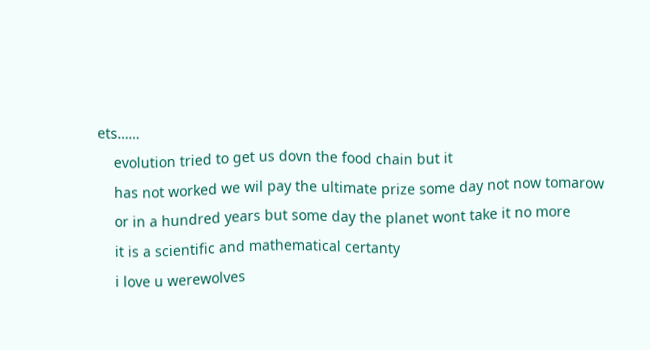ets……
    evolution tried to get us dovn the food chain but it
    has not worked we wil pay the ultimate prize some day not now tomarow
    or in a hundred years but some day the planet wont take it no more
    it is a scientific and mathematical certanty
    i love u werewolves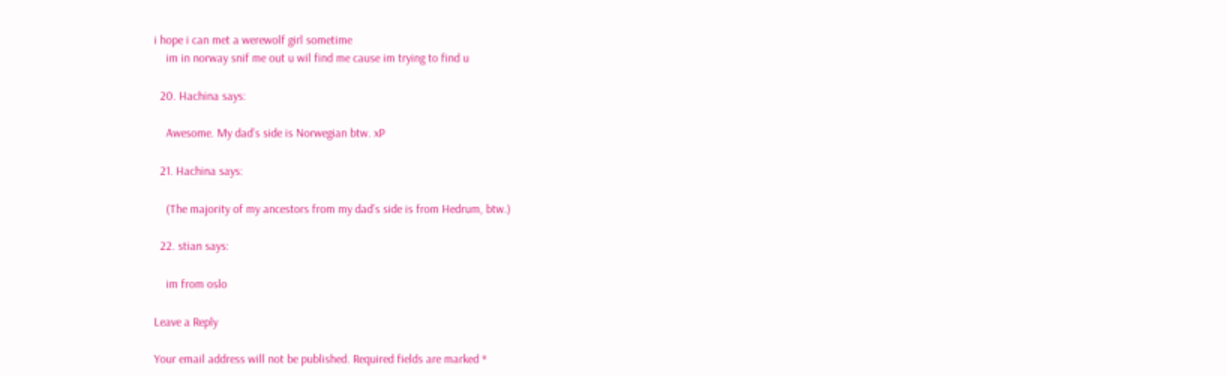i hope i can met a werewolf girl sometime
    im in norway snif me out u wil find me cause im trying to find u

  20. Hachina says:

    Awesome. My dad’s side is Norwegian btw. xP

  21. Hachina says:

    (The majority of my ancestors from my dad’s side is from Hedrum, btw.)

  22. stian says:

    im from oslo

Leave a Reply

Your email address will not be published. Required fields are marked *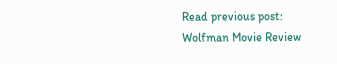Read previous post:
Wolfman Movie Review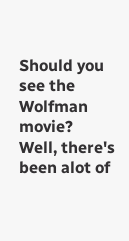Should you see the Wolfman movie?  Well, there's been alot of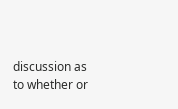discussion as to whether or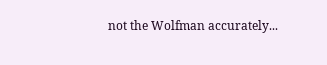not the Wolfman accurately...